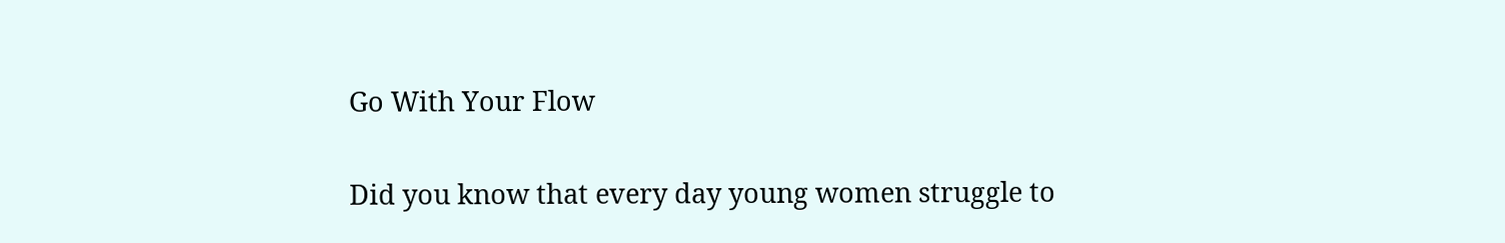Go With Your Flow

Did you know that every day young women struggle to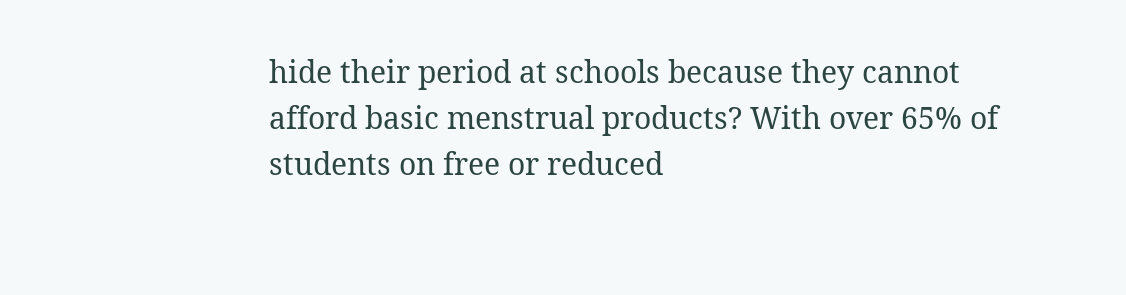hide their period at schools because they cannot afford basic menstrual products? With over 65% of students on free or reduced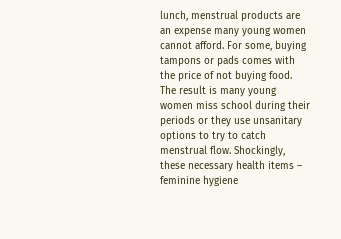lunch, menstrual products are an expense many young women cannot afford. For some, buying tampons or pads comes with the price of not buying food. The result is many young women miss school during their periods or they use unsanitary options to try to catch menstrual flow. Shockingly, these necessary health items – feminine hygiene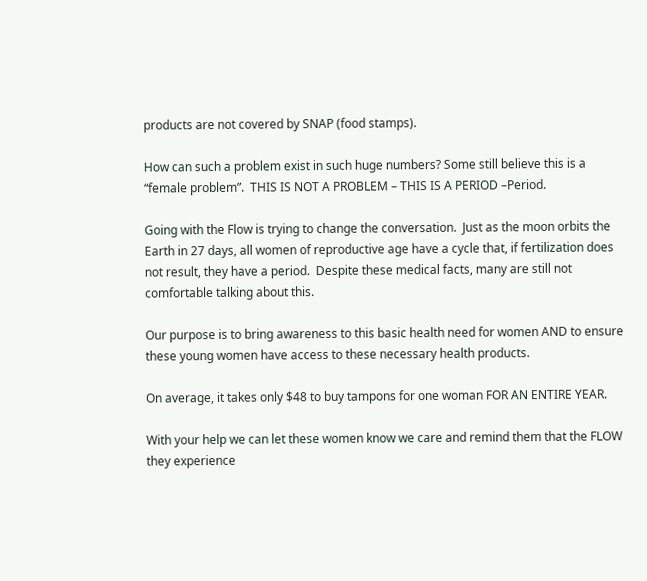products are not covered by SNAP (food stamps).

How can such a problem exist in such huge numbers? Some still believe this is a “female problem”.  THIS IS NOT A PROBLEM – THIS IS A PERIOD –Period.

Going with the Flow is trying to change the conversation.  Just as the moon orbits the Earth in 27 days, all women of reproductive age have a cycle that, if fertilization does not result, they have a period.  Despite these medical facts, many are still not comfortable talking about this.

Our purpose is to bring awareness to this basic health need for women AND to ensure these young women have access to these necessary health products.

On average, it takes only $48 to buy tampons for one woman FOR AN ENTIRE YEAR.

With your help we can let these women know we care and remind them that the FLOW they experience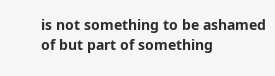is not something to be ashamed of but part of something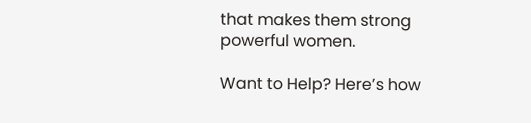that makes them strong powerful women.

Want to Help? Here’s how